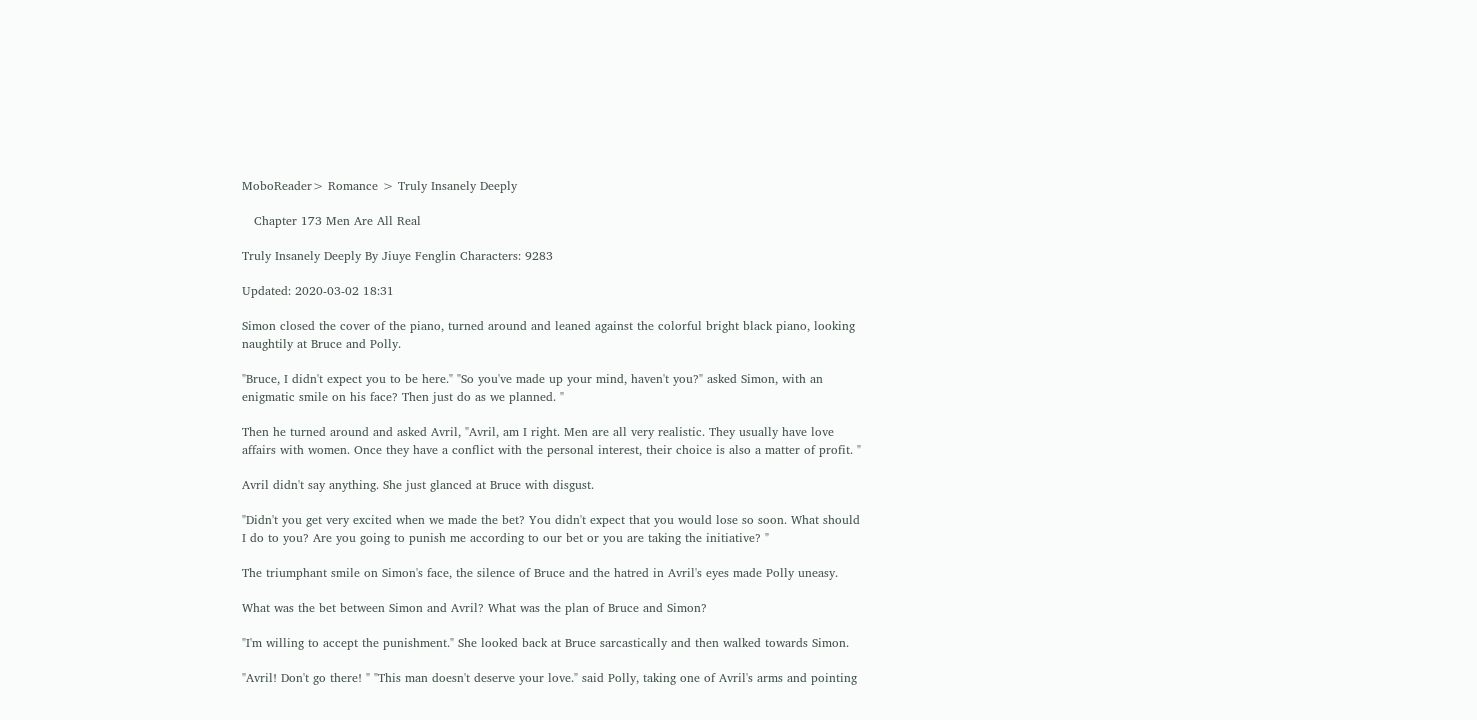MoboReader> Romance > Truly Insanely Deeply

   Chapter 173 Men Are All Real

Truly Insanely Deeply By Jiuye Fenglin Characters: 9283

Updated: 2020-03-02 18:31

Simon closed the cover of the piano, turned around and leaned against the colorful bright black piano, looking naughtily at Bruce and Polly.

"Bruce, I didn't expect you to be here." "So you've made up your mind, haven't you?" asked Simon, with an enigmatic smile on his face? Then just do as we planned. "

Then he turned around and asked Avril, "Avril, am I right. Men are all very realistic. They usually have love affairs with women. Once they have a conflict with the personal interest, their choice is also a matter of profit. "

Avril didn't say anything. She just glanced at Bruce with disgust.

"Didn't you get very excited when we made the bet? You didn't expect that you would lose so soon. What should I do to you? Are you going to punish me according to our bet or you are taking the initiative? "

The triumphant smile on Simon's face, the silence of Bruce and the hatred in Avril's eyes made Polly uneasy.

What was the bet between Simon and Avril? What was the plan of Bruce and Simon?

"I'm willing to accept the punishment." She looked back at Bruce sarcastically and then walked towards Simon.

"Avril! Don't go there! " "This man doesn't deserve your love." said Polly, taking one of Avril's arms and pointing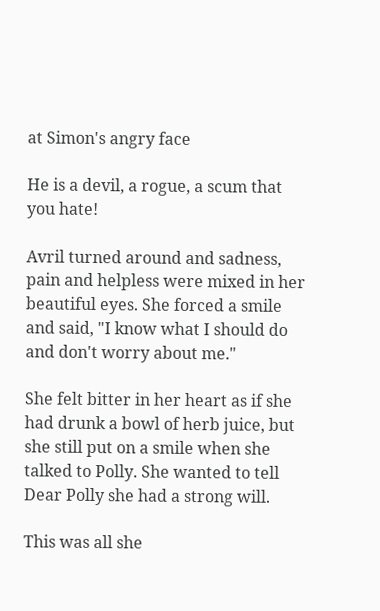at Simon's angry face

He is a devil, a rogue, a scum that you hate!

Avril turned around and sadness, pain and helpless were mixed in her beautiful eyes. She forced a smile and said, "I know what I should do and don't worry about me."

She felt bitter in her heart as if she had drunk a bowl of herb juice, but she still put on a smile when she talked to Polly. She wanted to tell Dear Polly she had a strong will.

This was all she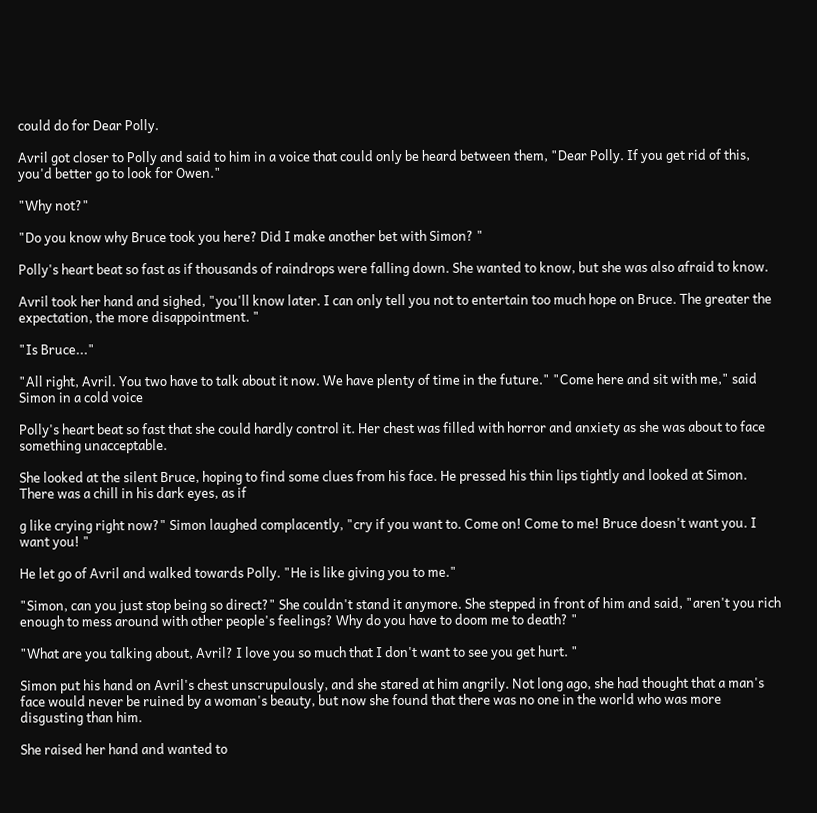could do for Dear Polly.

Avril got closer to Polly and said to him in a voice that could only be heard between them, "Dear Polly. If you get rid of this, you'd better go to look for Owen."

"Why not?"

"Do you know why Bruce took you here? Did I make another bet with Simon? "

Polly's heart beat so fast as if thousands of raindrops were falling down. She wanted to know, but she was also afraid to know.

Avril took her hand and sighed, "you'll know later. I can only tell you not to entertain too much hope on Bruce. The greater the expectation, the more disappointment. "

"Is Bruce..."

"All right, Avril. You two have to talk about it now. We have plenty of time in the future." "Come here and sit with me," said Simon in a cold voice

Polly's heart beat so fast that she could hardly control it. Her chest was filled with horror and anxiety as she was about to face something unacceptable.

She looked at the silent Bruce, hoping to find some clues from his face. He pressed his thin lips tightly and looked at Simon. There was a chill in his dark eyes, as if

g like crying right now?" Simon laughed complacently, "cry if you want to. Come on! Come to me! Bruce doesn't want you. I want you! "

He let go of Avril and walked towards Polly. "He is like giving you to me."

"Simon, can you just stop being so direct?" She couldn't stand it anymore. She stepped in front of him and said, "aren't you rich enough to mess around with other people's feelings? Why do you have to doom me to death? "

"What are you talking about, Avril? I love you so much that I don't want to see you get hurt. "

Simon put his hand on Avril's chest unscrupulously, and she stared at him angrily. Not long ago, she had thought that a man's face would never be ruined by a woman's beauty, but now she found that there was no one in the world who was more disgusting than him.

She raised her hand and wanted to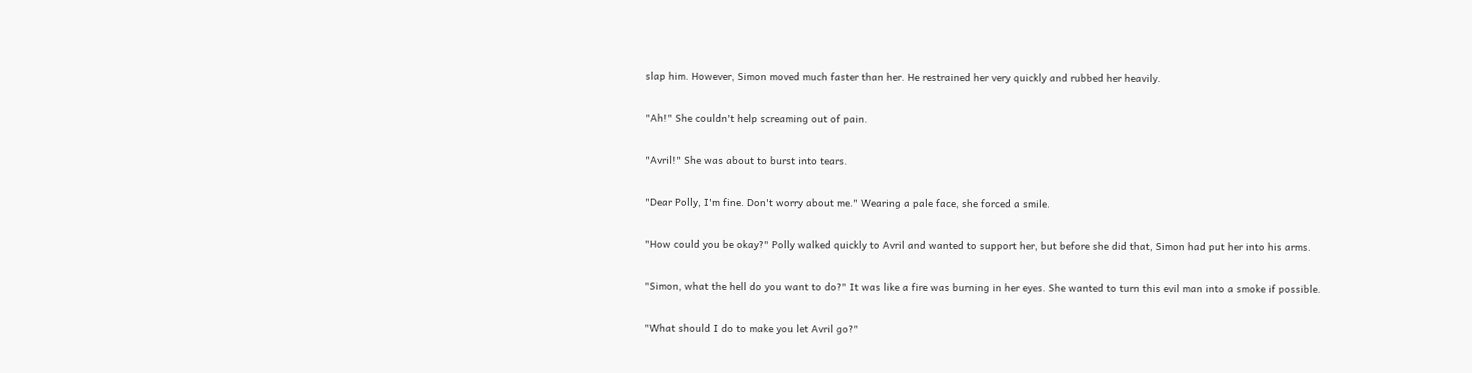slap him. However, Simon moved much faster than her. He restrained her very quickly and rubbed her heavily.

"Ah!" She couldn't help screaming out of pain.

"Avril!" She was about to burst into tears.

"Dear Polly, I'm fine. Don't worry about me." Wearing a pale face, she forced a smile.

"How could you be okay?" Polly walked quickly to Avril and wanted to support her, but before she did that, Simon had put her into his arms.

"Simon, what the hell do you want to do?" It was like a fire was burning in her eyes. She wanted to turn this evil man into a smoke if possible.

"What should I do to make you let Avril go?"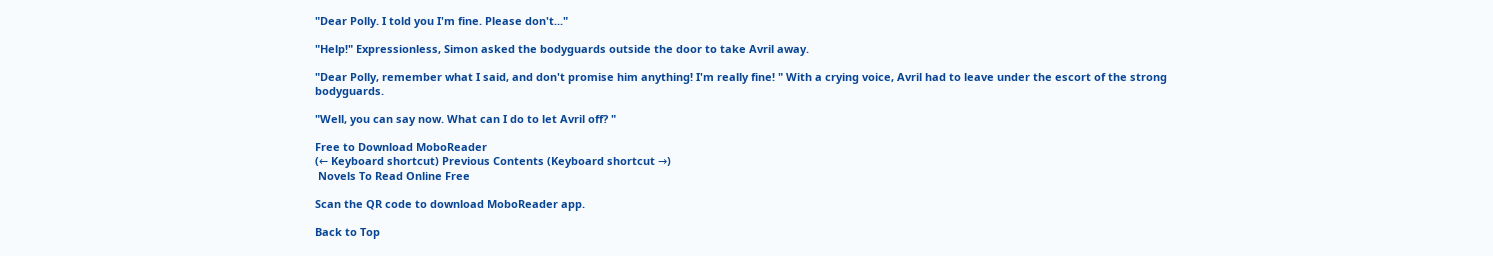"Dear Polly. I told you I'm fine. Please don't..."

"Help!" Expressionless, Simon asked the bodyguards outside the door to take Avril away.

"Dear Polly, remember what I said, and don't promise him anything! I'm really fine! " With a crying voice, Avril had to leave under the escort of the strong bodyguards.

"Well, you can say now. What can I do to let Avril off? "

Free to Download MoboReader
(← Keyboard shortcut) Previous Contents (Keyboard shortcut →)
 Novels To Read Online Free

Scan the QR code to download MoboReader app.

Back to Top